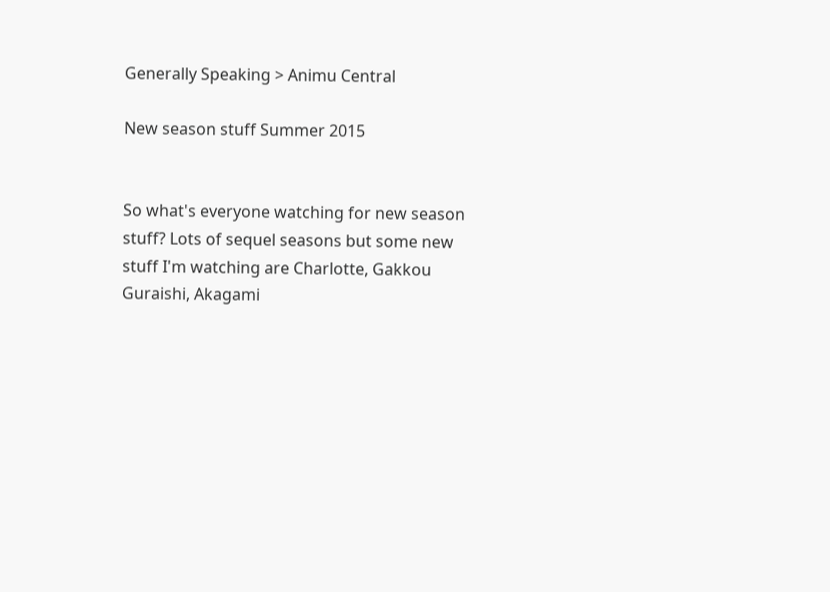Generally Speaking > Animu Central

New season stuff Summer 2015


So what's everyone watching for new season stuff? Lots of sequel seasons but some new stuff I'm watching are Charlotte, Gakkou Guraishi, Akagami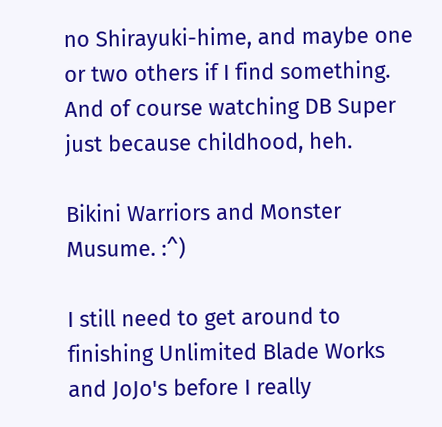no Shirayuki-hime, and maybe one or two others if I find something. And of course watching DB Super just because childhood, heh.

Bikini Warriors and Monster Musume. :^)

I still need to get around to finishing Unlimited Blade Works and JoJo's before I really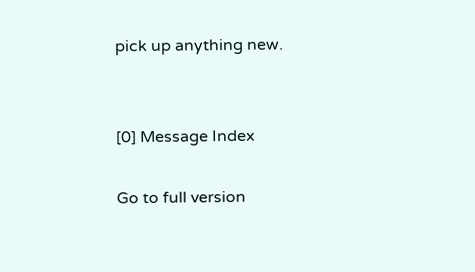pick up anything new.


[0] Message Index

Go to full version